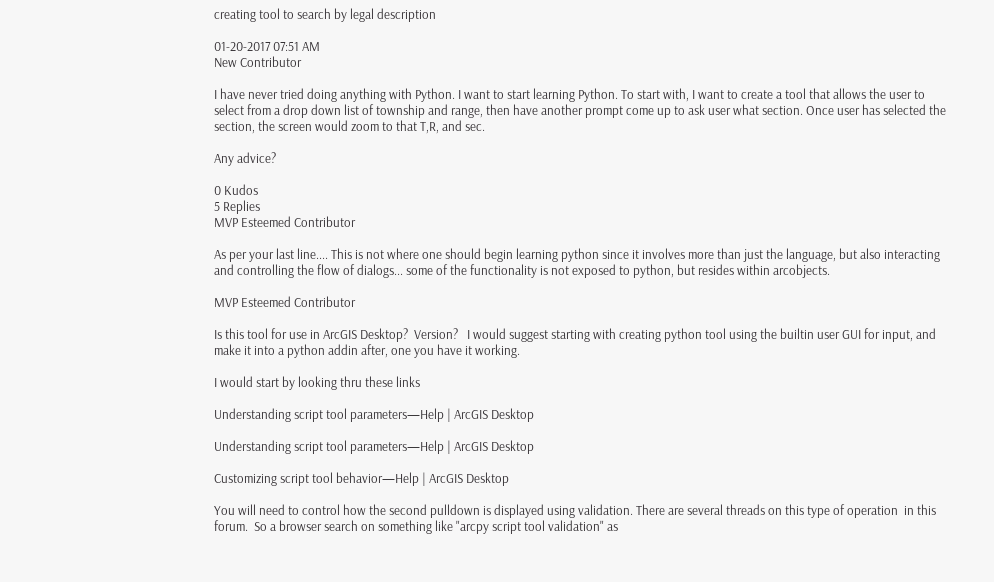creating tool to search by legal description

01-20-2017 07:51 AM
New Contributor

I have never tried doing anything with Python. I want to start learning Python. To start with, I want to create a tool that allows the user to select from a drop down list of township and range, then have another prompt come up to ask user what section. Once user has selected the section, the screen would zoom to that T,R, and sec.

Any advice?

0 Kudos
5 Replies
MVP Esteemed Contributor

As per your last line.... This is not where one should begin learning python since it involves more than just the language, but also interacting and controlling the flow of dialogs... some of the functionality is not exposed to python, but resides within arcobjects.

MVP Esteemed Contributor

Is this tool for use in ArcGIS Desktop?  Version?   I would suggest starting with creating python tool using the builtin user GUI for input, and make it into a python addin after, one you have it working.

I would start by looking thru these links

Understanding script tool parameters—Help | ArcGIS Desktop

Understanding script tool parameters—Help | ArcGIS Desktop

Customizing script tool behavior—Help | ArcGIS Desktop

You will need to control how the second pulldown is displayed using validation. There are several threads on this type of operation  in this forum.  So a browser search on something like "arcpy script tool validation" as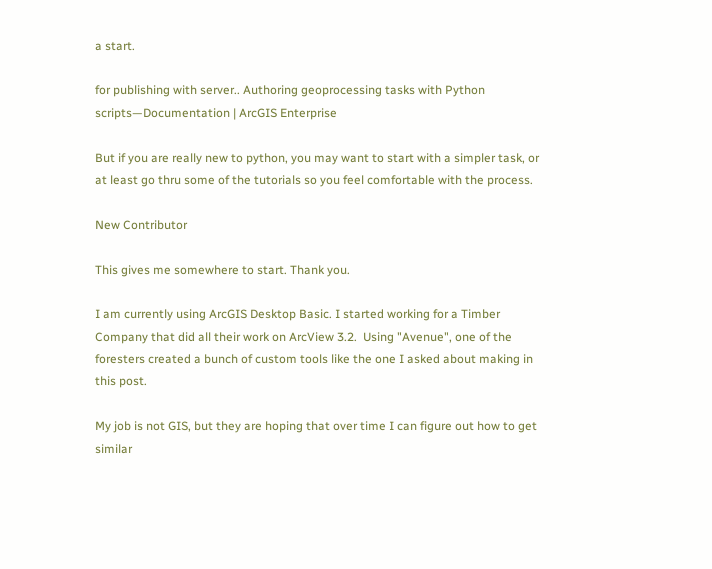a start.

for publishing with server.. Authoring geoprocessing tasks with Python scripts—Documentation | ArcGIS Enterprise

But if you are really new to python, you may want to start with a simpler task, or at least go thru some of the tutorials so you feel comfortable with the process.

New Contributor

This gives me somewhere to start. Thank you.

I am currently using ArcGIS Desktop Basic. I started working for a Timber Company that did all their work on ArcView 3.2.  Using "Avenue", one of the foresters created a bunch of custom tools like the one I asked about making in this post.

My job is not GIS, but they are hoping that over time I can figure out how to get similar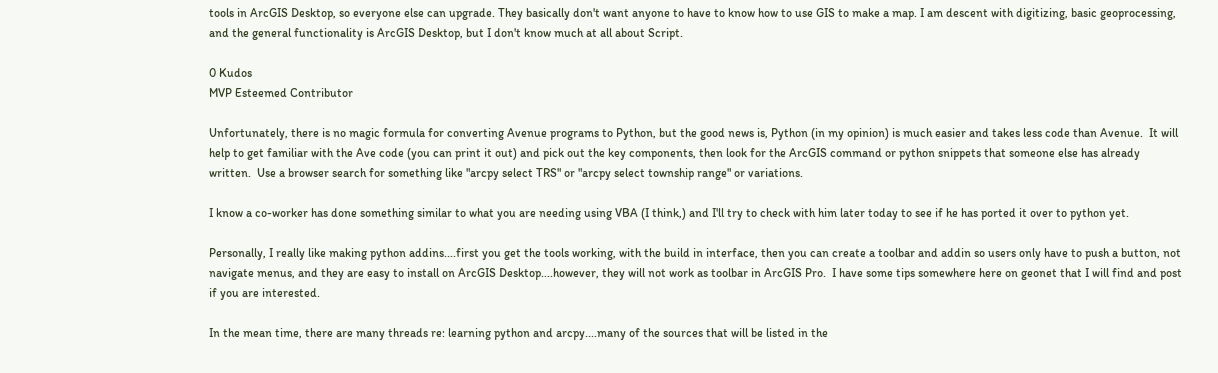tools in ArcGIS Desktop, so everyone else can upgrade. They basically don't want anyone to have to know how to use GIS to make a map. I am descent with digitizing, basic geoprocessing, and the general functionality is ArcGIS Desktop, but I don't know much at all about Script.

0 Kudos
MVP Esteemed Contributor

Unfortunately, there is no magic formula for converting Avenue programs to Python, but the good news is, Python (in my opinion) is much easier and takes less code than Avenue.  It will help to get familiar with the Ave code (you can print it out) and pick out the key components, then look for the ArcGIS command or python snippets that someone else has already written.  Use a browser search for something like "arcpy select TRS" or "arcpy select township range" or variations.

I know a co-worker has done something similar to what you are needing using VBA (I think,) and I'll try to check with him later today to see if he has ported it over to python yet.

Personally, I really like making python addins....first you get the tools working, with the build in interface, then you can create a toolbar and addin so users only have to push a button, not navigate menus, and they are easy to install on ArcGIS Desktop....however, they will not work as toolbar in ArcGIS Pro.  I have some tips somewhere here on geonet that I will find and post if you are interested.

In the mean time, there are many threads re: learning python and arcpy....many of the sources that will be listed in the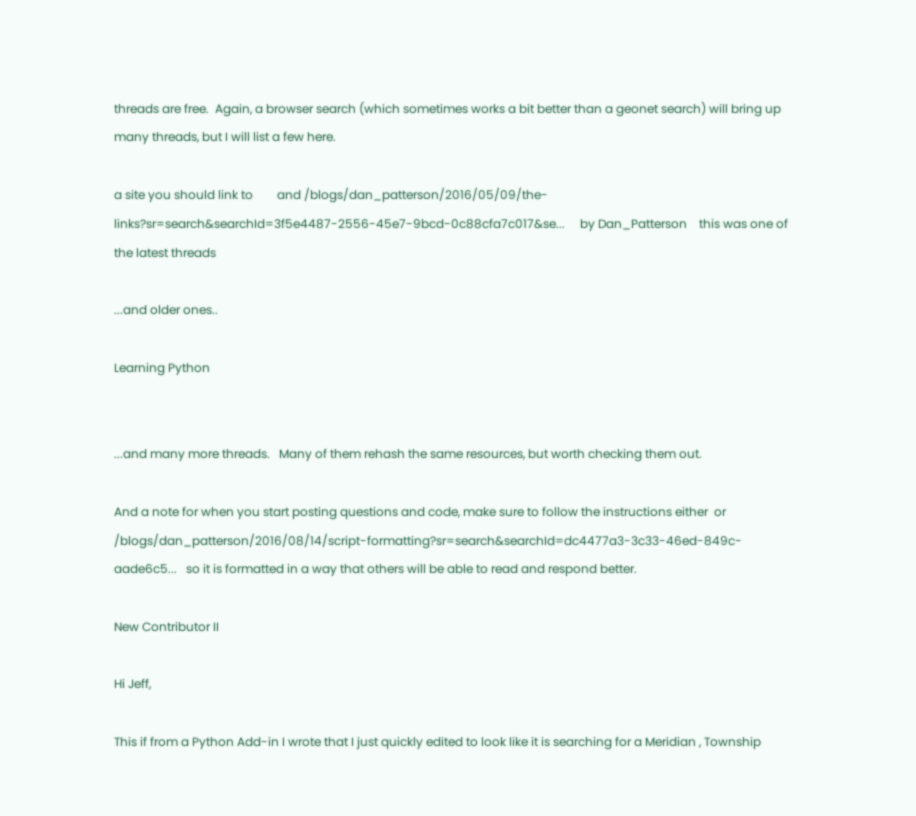threads are free.  Again, a browser search (which sometimes works a bit better than a geonet search) will bring up many threads, but I will list a few here.

a site you should link to        and /blogs/dan_patterson/2016/05/09/the-links?sr=search&searchId=3f5e4487-2556-45e7-9bcd-0c88cfa7c017&se...     by Dan_Patterson    this was one of the latest threads

...and older ones..

Learning Python


...and many more threads.   Many of them rehash the same resources, but worth checking them out.

And a note for when you start posting questions and code, make sure to follow the instructions either  or /blogs/dan_patterson/2016/08/14/script-formatting?sr=search&searchId=dc4477a3-3c33-46ed-849c-aade6c5...   so it is formatted in a way that others will be able to read and respond better.

New Contributor II

Hi Jeff,

This if from a Python Add-in I wrote that I just quickly edited to look like it is searching for a Meridian , Township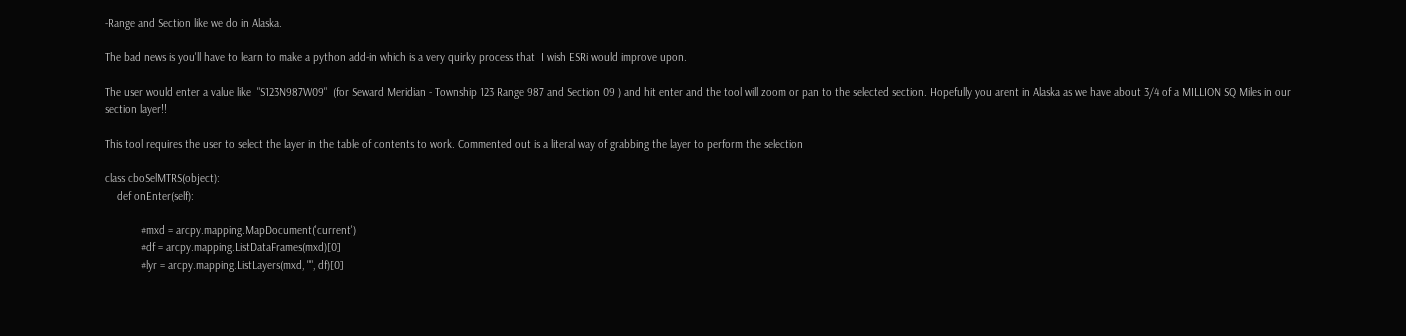-Range and Section like we do in Alaska.

The bad news is you'll have to learn to make a python add-in which is a very quirky process that  I wish ESRi would improve upon.

The user would enter a value like  "S123N987W09"  (for Seward Meridian - Township 123 Range 987 and Section 09 ) and hit enter and the tool will zoom or pan to the selected section. Hopefully you arent in Alaska as we have about 3/4 of a MILLION SQ Miles in our section layer!!

This tool requires the user to select the layer in the table of contents to work. Commented out is a literal way of grabbing the layer to perform the selection

class cboSelMTRS(object):
    def onEnter(self):

            #mxd = arcpy.mapping.MapDocument('current')
            #df = arcpy.mapping.ListDataFrames(mxd)[0]
            #lyr = arcpy.mapping.ListLayers(mxd, "", df)[0]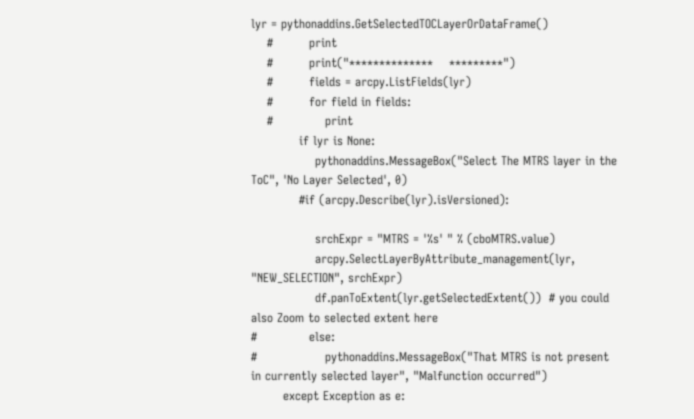lyr = pythonaddins.GetSelectedTOCLayerOrDataFrame()
    #         print
    #         print("**************    *********")
    #         fields = arcpy.ListFields(lyr)
    #         for field in fields:
    #             print
            if lyr is None:
                pythonaddins.MessageBox("Select The MTRS layer in the ToC", 'No Layer Selected', 0)
            #if (arcpy.Describe(lyr).isVersioned):

                srchExpr = "MTRS = '%s' " % (cboMTRS.value)
                arcpy.SelectLayerByAttribute_management(lyr, "NEW_SELECTION", srchExpr)
                df.panToExtent(lyr.getSelectedExtent())  # you could also Zoom to selected extent here
#             else:
#                 pythonaddins.MessageBox("That MTRS is not present in currently selected layer", "Malfunction occurred")
        except Exception as e: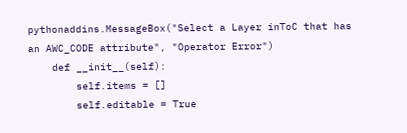pythonaddins.MessageBox("Select a Layer inToC that has an AWC_CODE attribute", "Operator Error")
    def __init__(self):
        self.items = []
        self.editable = True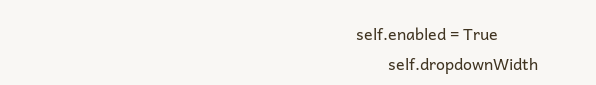self.enabled = True
        self.dropdownWidth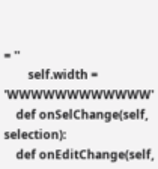= ''
        self.width = 'WWWWWWWWWWWW'
    def onSelChange(self, selection):
    def onEditChange(self,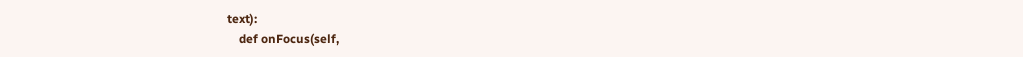text):
    def onFocus(self,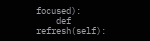focused):
    def refresh(self):